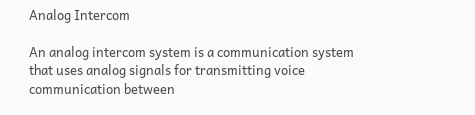Analog Intercom

An analog intercom system is a communication system that uses analog signals for transmitting voice communication between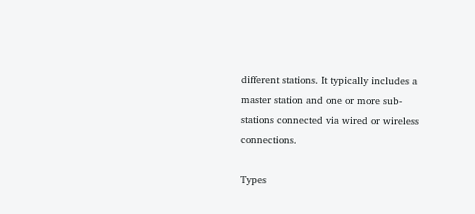different stations. It typically includes a master station and one or more sub-stations connected via wired or wireless connections.

Types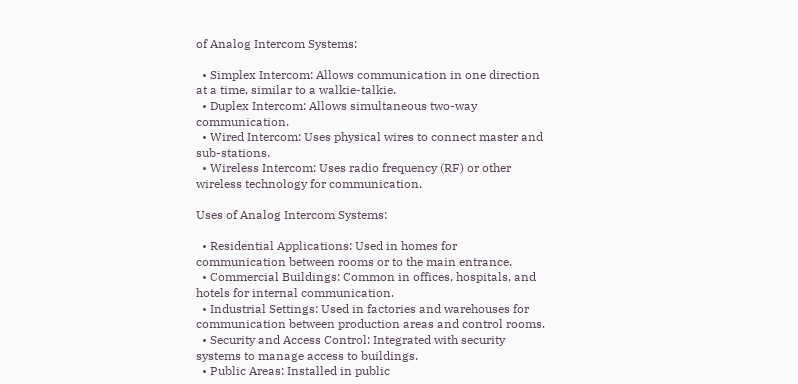of Analog Intercom Systems:

  • Simplex Intercom: Allows communication in one direction at a time, similar to a walkie-talkie.
  • Duplex Intercom: Allows simultaneous two-way communication.
  • Wired Intercom: Uses physical wires to connect master and sub-stations.
  • Wireless Intercom: Uses radio frequency (RF) or other wireless technology for communication.

Uses of Analog Intercom Systems:

  • Residential Applications: Used in homes for communication between rooms or to the main entrance.
  • Commercial Buildings: Common in offices, hospitals, and hotels for internal communication.
  • Industrial Settings: Used in factories and warehouses for communication between production areas and control rooms.
  • Security and Access Control: Integrated with security systems to manage access to buildings.
  • Public Areas: Installed in public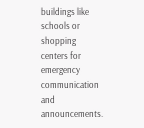buildings like schools or shopping centers for emergency communication and announcements.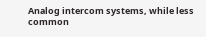Analog intercom systems, while less common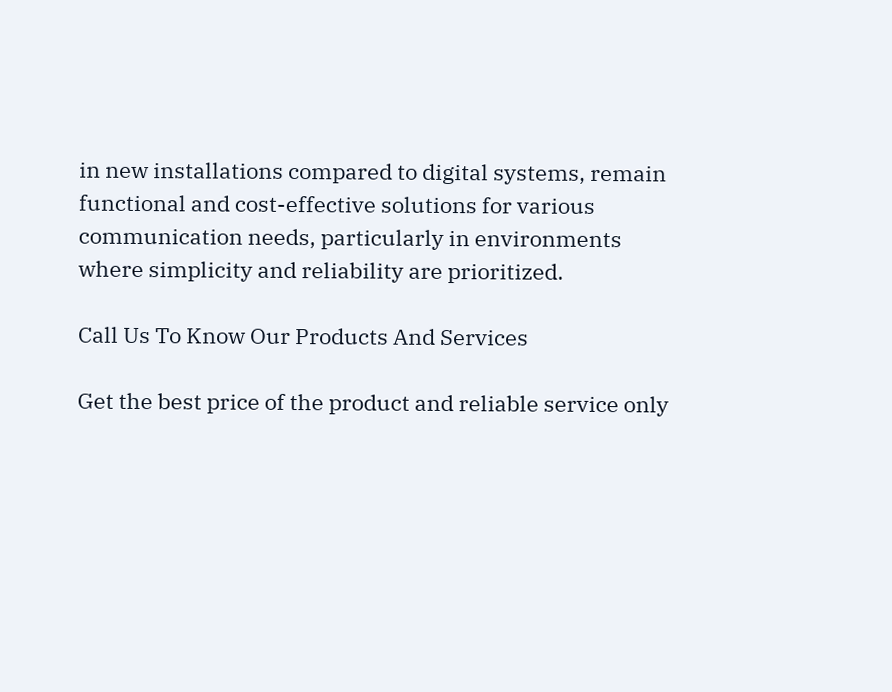in new installations compared to digital systems, remain functional and cost-effective solutions for various communication needs, particularly in environments where simplicity and reliability are prioritized.

Call Us To Know Our Products And Services

Get the best price of the product and reliable service only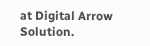at Digital Arrow Solution.